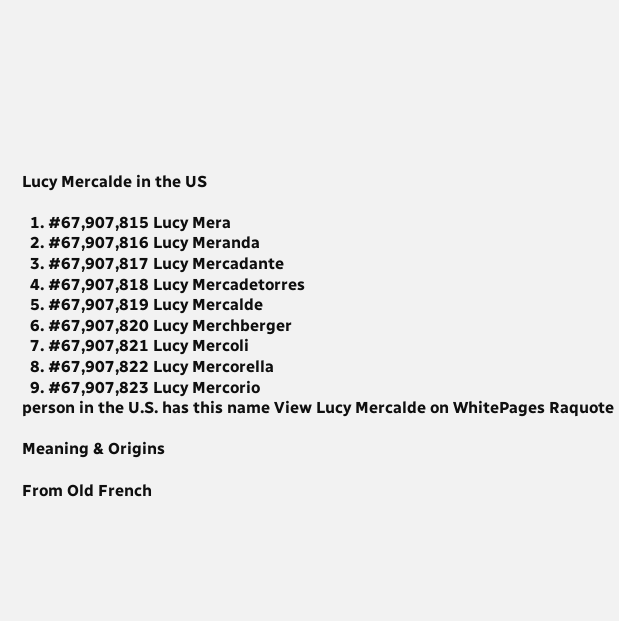Lucy Mercalde in the US

  1. #67,907,815 Lucy Mera
  2. #67,907,816 Lucy Meranda
  3. #67,907,817 Lucy Mercadante
  4. #67,907,818 Lucy Mercadetorres
  5. #67,907,819 Lucy Mercalde
  6. #67,907,820 Lucy Merchberger
  7. #67,907,821 Lucy Mercoli
  8. #67,907,822 Lucy Mercorella
  9. #67,907,823 Lucy Mercorio
person in the U.S. has this name View Lucy Mercalde on WhitePages Raquote

Meaning & Origins

From Old French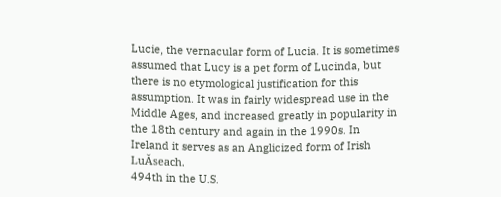Lucie, the vernacular form of Lucia. It is sometimes assumed that Lucy is a pet form of Lucinda, but there is no etymological justification for this assumption. It was in fairly widespread use in the Middle Ages, and increased greatly in popularity in the 18th century and again in the 1990s. In Ireland it serves as an Anglicized form of Irish LuĂseach.
494th in the U.S.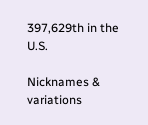397,629th in the U.S.

Nicknames & variations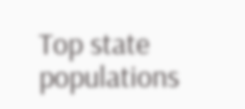Top state populations